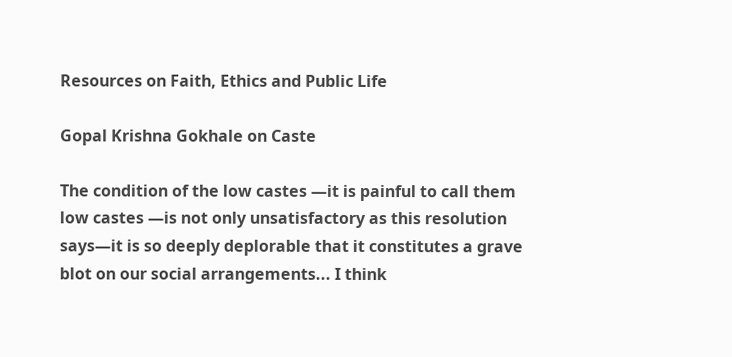Resources on Faith, Ethics and Public Life

Gopal Krishna Gokhale on Caste

The condition of the low castes —it is painful to call them low castes —is not only unsatisfactory as this resolution says—it is so deeply deplorable that it constitutes a grave blot on our social arrangements... I think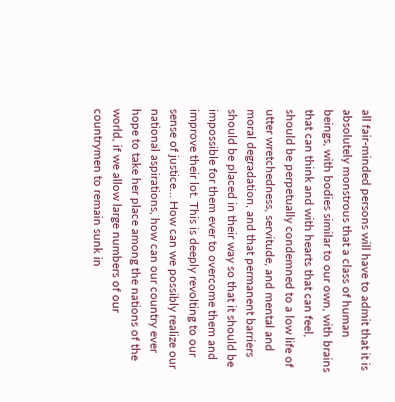all fair-minded persons will have to admit that it is absolutely monstrous that a class of human beings, with bodies similar to our own, with brains that can think and with hearts that can feel, should be perpetually condemned to a low life of utter wretchedness, servitude, and mental and moral degradation, and that permanent barriers should be placed in their way so that it should be impossible for them ever to overcome them and improve their lot. This is deeply revolting to our sense of justice… How can we possibly realize our national aspirations, how can our country ever hope to take her place among the nations of the world, if we allow large numbers of our countrymen to remain sunk in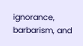ignorance, barbarism, and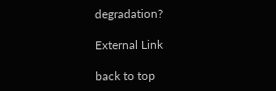degradation?

External Link

back to top